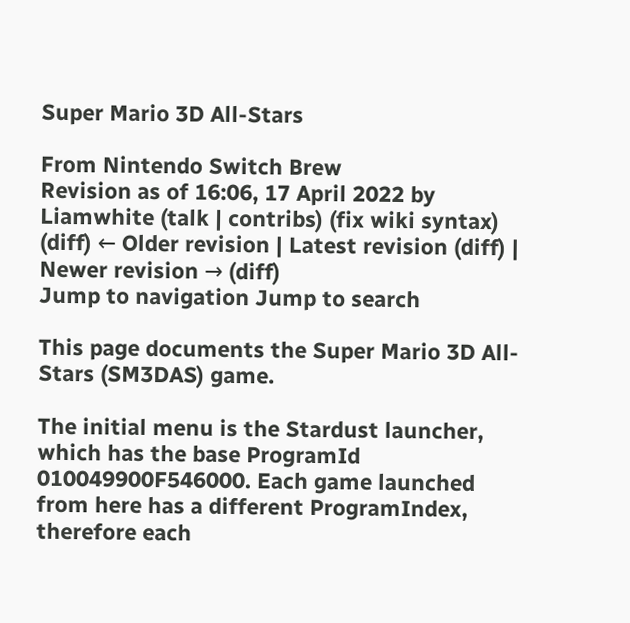Super Mario 3D All-Stars

From Nintendo Switch Brew
Revision as of 16:06, 17 April 2022 by Liamwhite (talk | contribs) (fix wiki syntax)
(diff) ← Older revision | Latest revision (diff) | Newer revision → (diff)
Jump to navigation Jump to search

This page documents the Super Mario 3D All-Stars (SM3DAS) game.

The initial menu is the Stardust launcher, which has the base ProgramId 010049900F546000. Each game launched from here has a different ProgramIndex, therefore each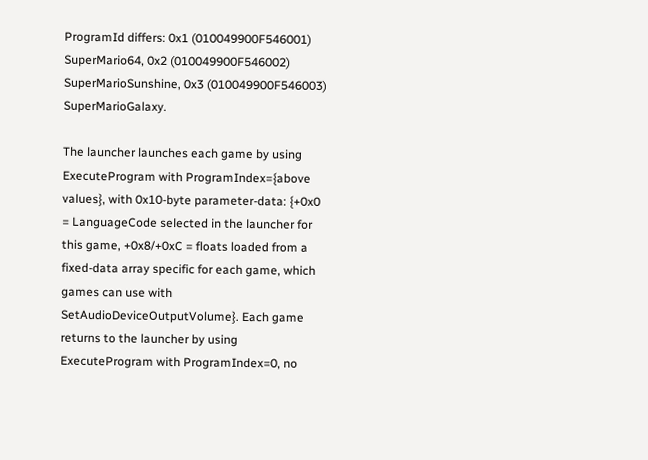ProgramId differs: 0x1 (010049900F546001) SuperMario64, 0x2 (010049900F546002) SuperMarioSunshine, 0x3 (010049900F546003) SuperMarioGalaxy.

The launcher launches each game by using ExecuteProgram with ProgramIndex={above values}, with 0x10-byte parameter-data: {+0x0 = LanguageCode selected in the launcher for this game, +0x8/+0xC = floats loaded from a fixed-data array specific for each game, which games can use with SetAudioDeviceOutputVolume}. Each game returns to the launcher by using ExecuteProgram with ProgramIndex=0, no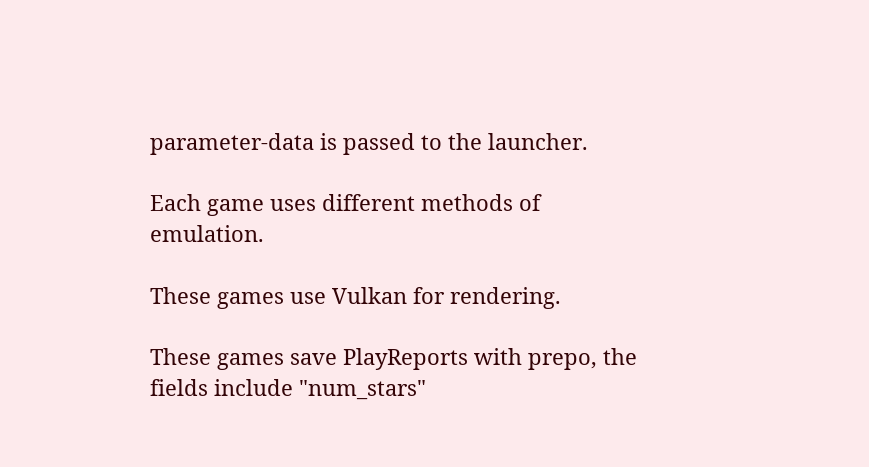parameter-data is passed to the launcher.

Each game uses different methods of emulation.

These games use Vulkan for rendering.

These games save PlayReports with prepo, the fields include "num_stars"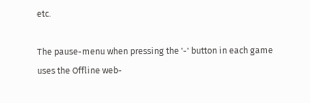etc.

The pause-menu when pressing the '-' button in each game uses the Offline web-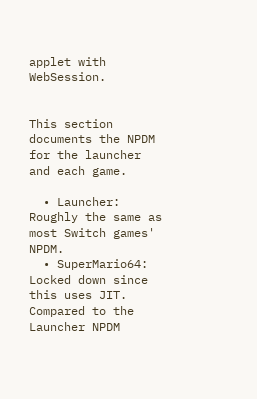applet with WebSession.


This section documents the NPDM for the launcher and each game.

  • Launcher: Roughly the same as most Switch games' NPDM.
  • SuperMario64: Locked down since this uses JIT. Compared to the Launcher NPDM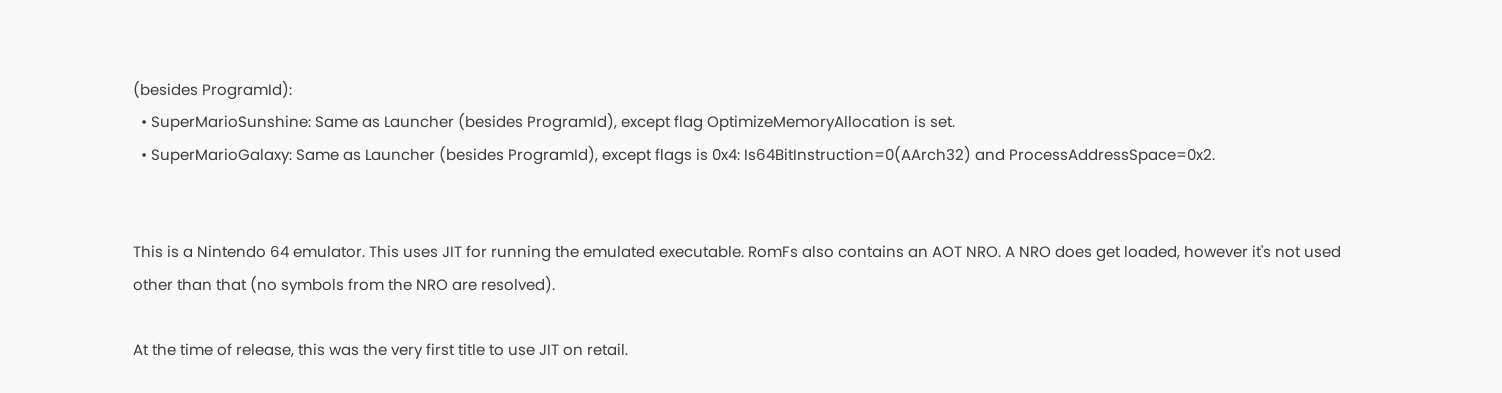(besides ProgramId):
  • SuperMarioSunshine: Same as Launcher (besides ProgramId), except flag OptimizeMemoryAllocation is set.
  • SuperMarioGalaxy: Same as Launcher (besides ProgramId), except flags is 0x4: Is64BitInstruction=0(AArch32) and ProcessAddressSpace=0x2.


This is a Nintendo 64 emulator. This uses JIT for running the emulated executable. RomFs also contains an AOT NRO. A NRO does get loaded, however it's not used other than that (no symbols from the NRO are resolved).

At the time of release, this was the very first title to use JIT on retail.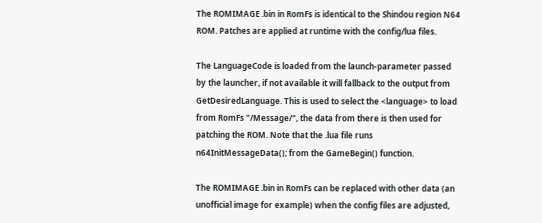The ROMIMAGE .bin in RomFs is identical to the Shindou region N64 ROM. Patches are applied at runtime with the config/lua files.

The LanguageCode is loaded from the launch-parameter passed by the launcher, if not available it will fallback to the output from GetDesiredLanguage. This is used to select the <language> to load from RomFs "/Message/", the data from there is then used for patching the ROM. Note that the .lua file runs n64InitMessageData(); from the GameBegin() function.

The ROMIMAGE .bin in RomFs can be replaced with other data (an unofficial image for example) when the config files are adjusted,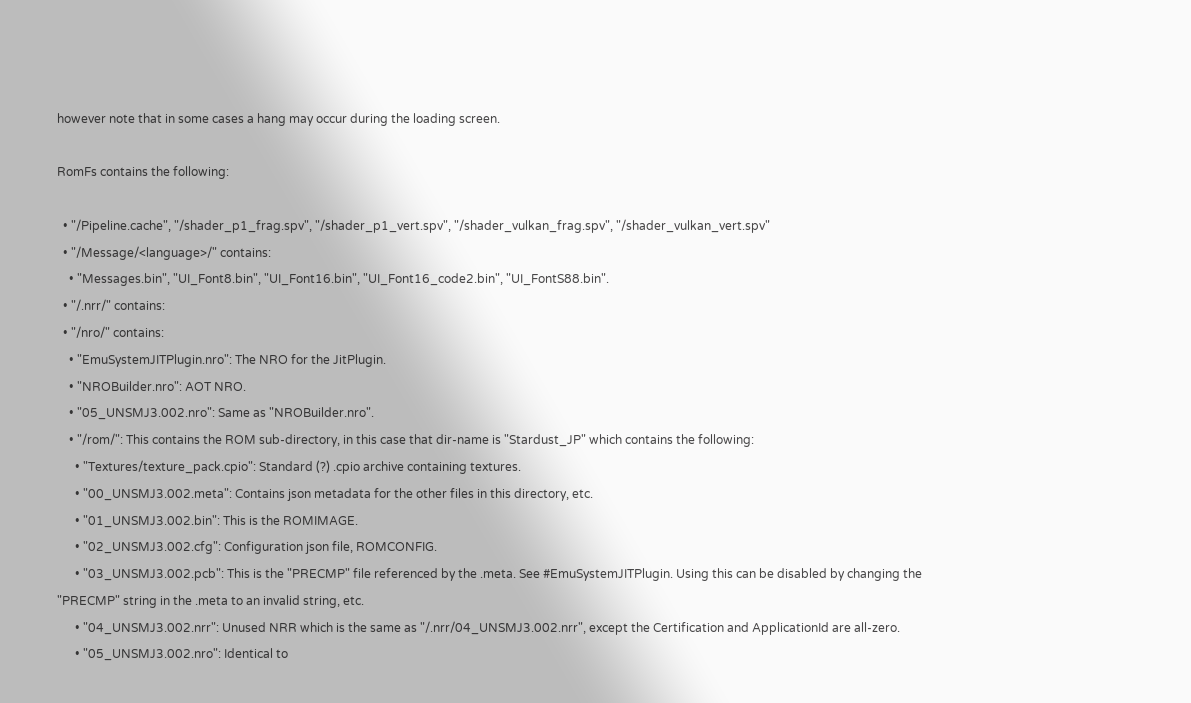however note that in some cases a hang may occur during the loading screen.

RomFs contains the following:

  • "/Pipeline.cache", "/shader_p1_frag.spv", "/shader_p1_vert.spv", "/shader_vulkan_frag.spv", "/shader_vulkan_vert.spv"
  • "/Message/<language>/" contains:
    • "Messages.bin", "UI_Font8.bin", "UI_Font16.bin", "UI_Font16_code2.bin", "UI_FontS88.bin".
  • "/.nrr/" contains:
  • "/nro/" contains:
    • "EmuSystemJITPlugin.nro": The NRO for the JitPlugin.
    • "NROBuilder.nro": AOT NRO.
    • "05_UNSMJ3.002.nro": Same as "NROBuilder.nro".
    • "/rom/": This contains the ROM sub-directory, in this case that dir-name is "Stardust_JP" which contains the following:
      • "Textures/texture_pack.cpio": Standard (?) .cpio archive containing textures.
      • "00_UNSMJ3.002.meta": Contains json metadata for the other files in this directory, etc.
      • "01_UNSMJ3.002.bin": This is the ROMIMAGE.
      • "02_UNSMJ3.002.cfg": Configuration json file, ROMCONFIG.
      • "03_UNSMJ3.002.pcb": This is the "PRECMP" file referenced by the .meta. See #EmuSystemJITPlugin. Using this can be disabled by changing the "PRECMP" string in the .meta to an invalid string, etc.
      • "04_UNSMJ3.002.nrr": Unused NRR which is the same as "/.nrr/04_UNSMJ3.002.nrr", except the Certification and ApplicationId are all-zero.
      • "05_UNSMJ3.002.nro": Identical to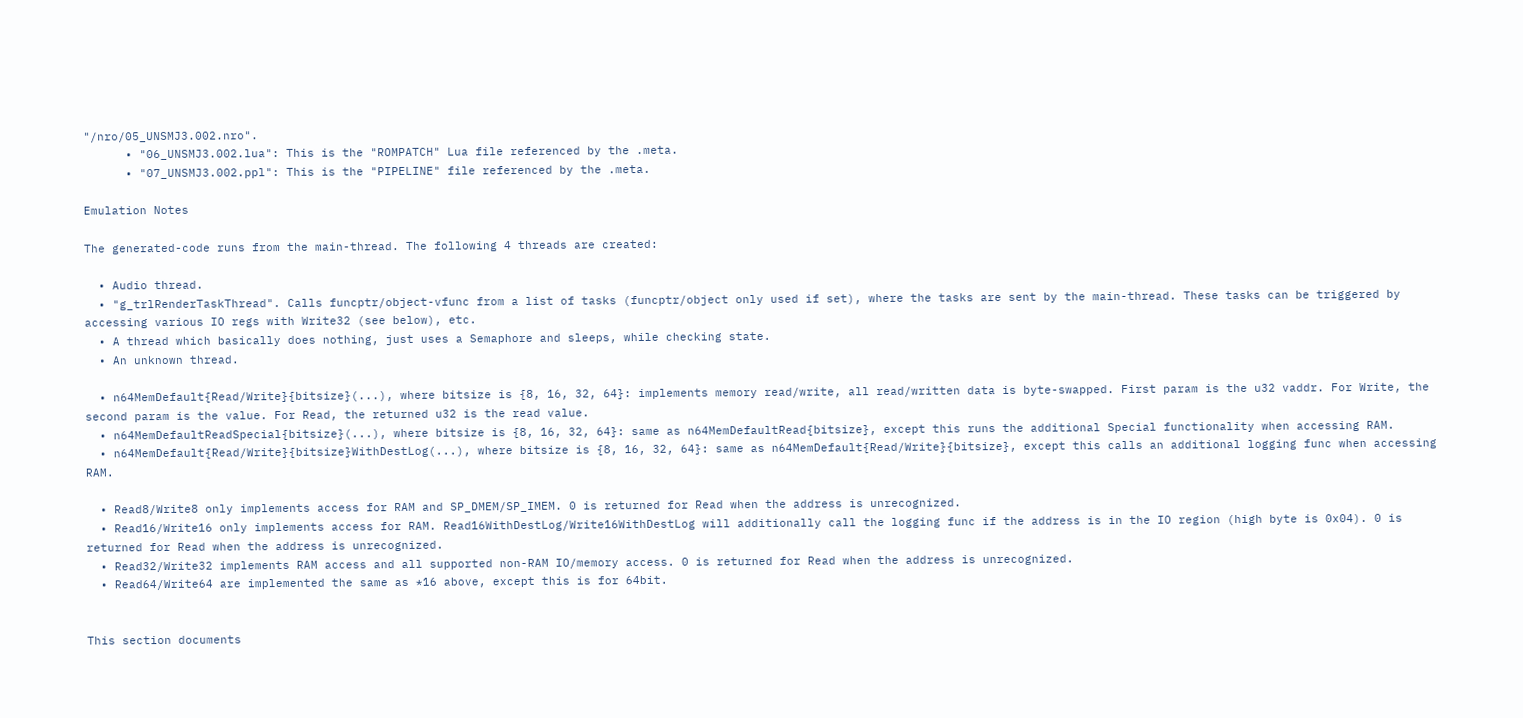"/nro/05_UNSMJ3.002.nro".
      • "06_UNSMJ3.002.lua": This is the "ROMPATCH" Lua file referenced by the .meta.
      • "07_UNSMJ3.002.ppl": This is the "PIPELINE" file referenced by the .meta.

Emulation Notes

The generated-code runs from the main-thread. The following 4 threads are created:

  • Audio thread.
  • "g_trlRenderTaskThread". Calls funcptr/object-vfunc from a list of tasks (funcptr/object only used if set), where the tasks are sent by the main-thread. These tasks can be triggered by accessing various IO regs with Write32 (see below), etc.
  • A thread which basically does nothing, just uses a Semaphore and sleeps, while checking state.
  • An unknown thread.

  • n64MemDefault{Read/Write}{bitsize}(...), where bitsize is {8, 16, 32, 64}: implements memory read/write, all read/written data is byte-swapped. First param is the u32 vaddr. For Write, the second param is the value. For Read, the returned u32 is the read value.
  • n64MemDefaultReadSpecial{bitsize}(...), where bitsize is {8, 16, 32, 64}: same as n64MemDefaultRead{bitsize}, except this runs the additional Special functionality when accessing RAM.
  • n64MemDefault{Read/Write}{bitsize}WithDestLog(...), where bitsize is {8, 16, 32, 64}: same as n64MemDefault{Read/Write}{bitsize}, except this calls an additional logging func when accessing RAM.

  • Read8/Write8 only implements access for RAM and SP_DMEM/SP_IMEM. 0 is returned for Read when the address is unrecognized.
  • Read16/Write16 only implements access for RAM. Read16WithDestLog/Write16WithDestLog will additionally call the logging func if the address is in the IO region (high byte is 0x04). 0 is returned for Read when the address is unrecognized.
  • Read32/Write32 implements RAM access and all supported non-RAM IO/memory access. 0 is returned for Read when the address is unrecognized.
  • Read64/Write64 are implemented the same as *16 above, except this is for 64bit.


This section documents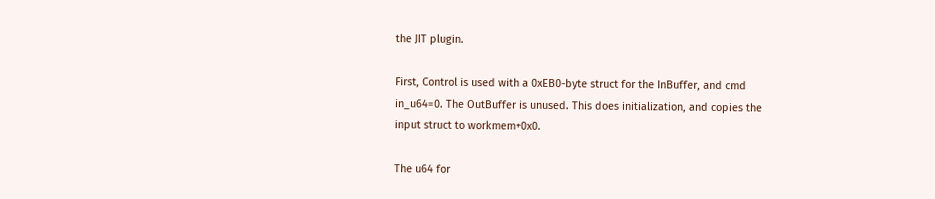the JIT plugin.

First, Control is used with a 0xEB0-byte struct for the InBuffer, and cmd in_u64=0. The OutBuffer is unused. This does initialization, and copies the input struct to workmem+0x0.

The u64 for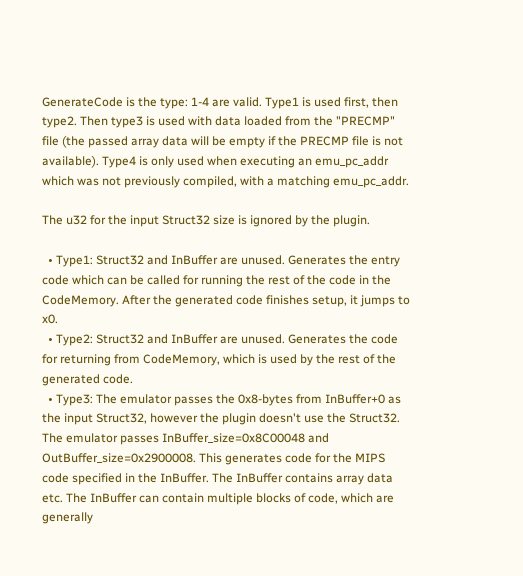GenerateCode is the type: 1-4 are valid. Type1 is used first, then type2. Then type3 is used with data loaded from the "PRECMP" file (the passed array data will be empty if the PRECMP file is not available). Type4 is only used when executing an emu_pc_addr which was not previously compiled, with a matching emu_pc_addr.

The u32 for the input Struct32 size is ignored by the plugin.

  • Type1: Struct32 and InBuffer are unused. Generates the entry code which can be called for running the rest of the code in the CodeMemory. After the generated code finishes setup, it jumps to x0.
  • Type2: Struct32 and InBuffer are unused. Generates the code for returning from CodeMemory, which is used by the rest of the generated code.
  • Type3: The emulator passes the 0x8-bytes from InBuffer+0 as the input Struct32, however the plugin doesn't use the Struct32. The emulator passes InBuffer_size=0x8C00048 and OutBuffer_size=0x2900008. This generates code for the MIPS code specified in the InBuffer. The InBuffer contains array data etc. The InBuffer can contain multiple blocks of code, which are generally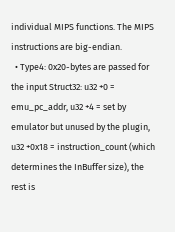individual MIPS functions. The MIPS instructions are big-endian.
  • Type4: 0x20-bytes are passed for the input Struct32: u32 +0 = emu_pc_addr, u32 +4 = set by emulator but unused by the plugin, u32 +0x18 = instruction_count (which determines the InBuffer size), the rest is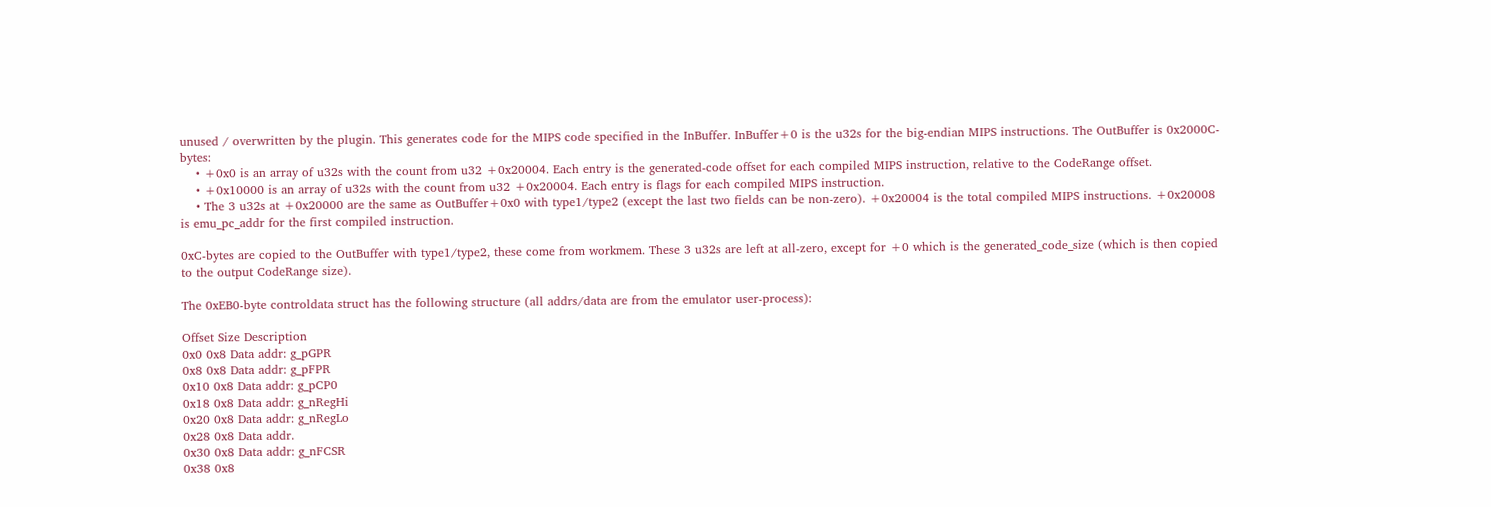unused / overwritten by the plugin. This generates code for the MIPS code specified in the InBuffer. InBuffer+0 is the u32s for the big-endian MIPS instructions. The OutBuffer is 0x2000C-bytes:
    • +0x0 is an array of u32s with the count from u32 +0x20004. Each entry is the generated-code offset for each compiled MIPS instruction, relative to the CodeRange offset.
    • +0x10000 is an array of u32s with the count from u32 +0x20004. Each entry is flags for each compiled MIPS instruction.
    • The 3 u32s at +0x20000 are the same as OutBuffer+0x0 with type1/type2 (except the last two fields can be non-zero). +0x20004 is the total compiled MIPS instructions. +0x20008 is emu_pc_addr for the first compiled instruction.

0xC-bytes are copied to the OutBuffer with type1/type2, these come from workmem. These 3 u32s are left at all-zero, except for +0 which is the generated_code_size (which is then copied to the output CodeRange size).

The 0xEB0-byte controldata struct has the following structure (all addrs/data are from the emulator user-process):

Offset Size Description
0x0 0x8 Data addr: g_pGPR
0x8 0x8 Data addr: g_pFPR
0x10 0x8 Data addr: g_pCP0
0x18 0x8 Data addr: g_nRegHi
0x20 0x8 Data addr: g_nRegLo
0x28 0x8 Data addr.
0x30 0x8 Data addr: g_nFCSR
0x38 0x8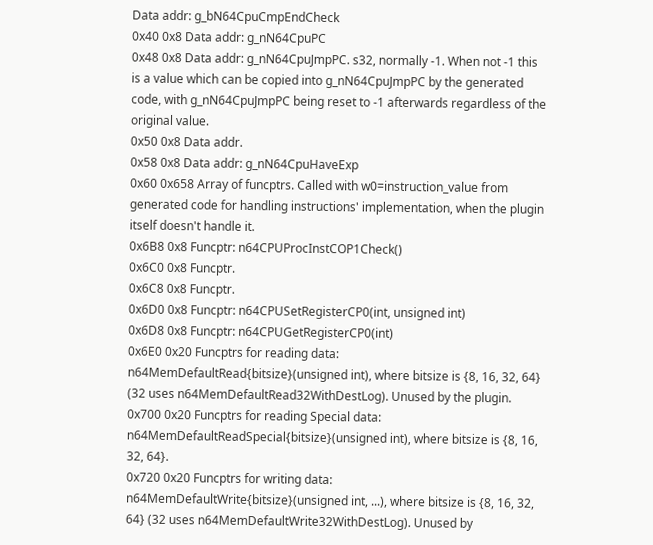Data addr: g_bN64CpuCmpEndCheck
0x40 0x8 Data addr: g_nN64CpuPC
0x48 0x8 Data addr: g_nN64CpuJmpPC. s32, normally -1. When not -1 this is a value which can be copied into g_nN64CpuJmpPC by the generated code, with g_nN64CpuJmpPC being reset to -1 afterwards regardless of the original value.
0x50 0x8 Data addr.
0x58 0x8 Data addr: g_nN64CpuHaveExp
0x60 0x658 Array of funcptrs. Called with w0=instruction_value from generated code for handling instructions' implementation, when the plugin itself doesn't handle it.
0x6B8 0x8 Funcptr: n64CPUProcInstCOP1Check()
0x6C0 0x8 Funcptr.
0x6C8 0x8 Funcptr.
0x6D0 0x8 Funcptr: n64CPUSetRegisterCP0(int, unsigned int)
0x6D8 0x8 Funcptr: n64CPUGetRegisterCP0(int)
0x6E0 0x20 Funcptrs for reading data: n64MemDefaultRead{bitsize}(unsigned int), where bitsize is {8, 16, 32, 64} (32 uses n64MemDefaultRead32WithDestLog). Unused by the plugin.
0x700 0x20 Funcptrs for reading Special data: n64MemDefaultReadSpecial{bitsize}(unsigned int), where bitsize is {8, 16, 32, 64}.
0x720 0x20 Funcptrs for writing data: n64MemDefaultWrite{bitsize}(unsigned int, ...), where bitsize is {8, 16, 32, 64} (32 uses n64MemDefaultWrite32WithDestLog). Unused by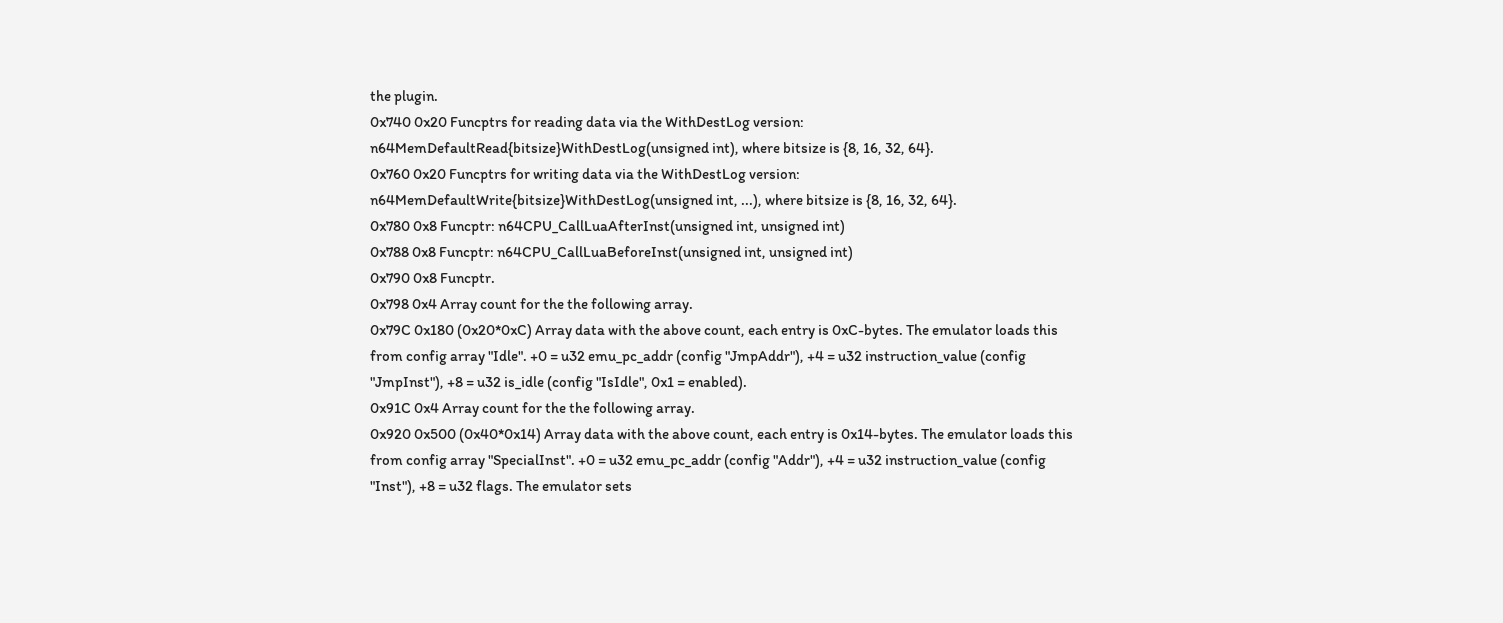the plugin.
0x740 0x20 Funcptrs for reading data via the WithDestLog version: n64MemDefaultRead{bitsize}WithDestLog(unsigned int), where bitsize is {8, 16, 32, 64}.
0x760 0x20 Funcptrs for writing data via the WithDestLog version: n64MemDefaultWrite{bitsize}WithDestLog(unsigned int, ...), where bitsize is {8, 16, 32, 64}.
0x780 0x8 Funcptr: n64CPU_CallLuaAfterInst(unsigned int, unsigned int)
0x788 0x8 Funcptr: n64CPU_CallLuaBeforeInst(unsigned int, unsigned int)
0x790 0x8 Funcptr.
0x798 0x4 Array count for the the following array.
0x79C 0x180 (0x20*0xC) Array data with the above count, each entry is 0xC-bytes. The emulator loads this from config array "Idle". +0 = u32 emu_pc_addr (config "JmpAddr"), +4 = u32 instruction_value (config "JmpInst"), +8 = u32 is_idle (config "IsIdle", 0x1 = enabled).
0x91C 0x4 Array count for the the following array.
0x920 0x500 (0x40*0x14) Array data with the above count, each entry is 0x14-bytes. The emulator loads this from config array "SpecialInst". +0 = u32 emu_pc_addr (config "Addr"), +4 = u32 instruction_value (config "Inst"), +8 = u32 flags. The emulator sets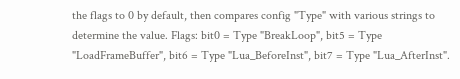the flags to 0 by default, then compares config "Type" with various strings to determine the value. Flags: bit0 = Type "BreakLoop", bit5 = Type "LoadFrameBuffer", bit6 = Type "Lua_BeforeInst", bit7 = Type "Lua_AfterInst".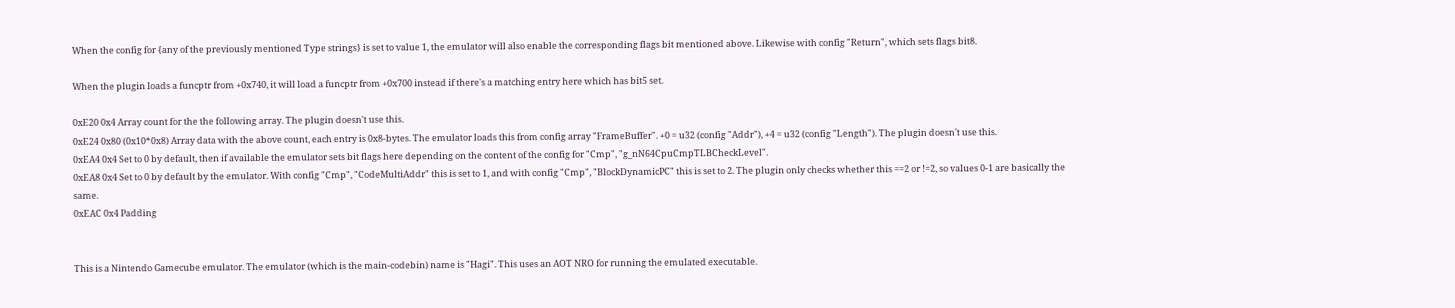When the config for {any of the previously mentioned Type strings} is set to value 1, the emulator will also enable the corresponding flags bit mentioned above. Likewise with config "Return", which sets flags bit8.

When the plugin loads a funcptr from +0x740, it will load a funcptr from +0x700 instead if there's a matching entry here which has bit5 set.

0xE20 0x4 Array count for the the following array. The plugin doesn't use this.
0xE24 0x80 (0x10*0x8) Array data with the above count, each entry is 0x8-bytes. The emulator loads this from config array "FrameBuffer". +0 = u32 (config "Addr"), +4 = u32 (config "Length"). The plugin doesn't use this.
0xEA4 0x4 Set to 0 by default, then if available the emulator sets bit flags here depending on the content of the config for "Cmp", "g_nN64CpuCmpTLBCheckLevel".
0xEA8 0x4 Set to 0 by default by the emulator. With config "Cmp", "CodeMultiAddr" this is set to 1, and with config "Cmp", "BlockDynamicPC" this is set to 2. The plugin only checks whether this ==2 or !=2, so values 0-1 are basically the same.
0xEAC 0x4 Padding


This is a Nintendo Gamecube emulator. The emulator (which is the main-codebin) name is "Hagi". This uses an AOT NRO for running the emulated executable.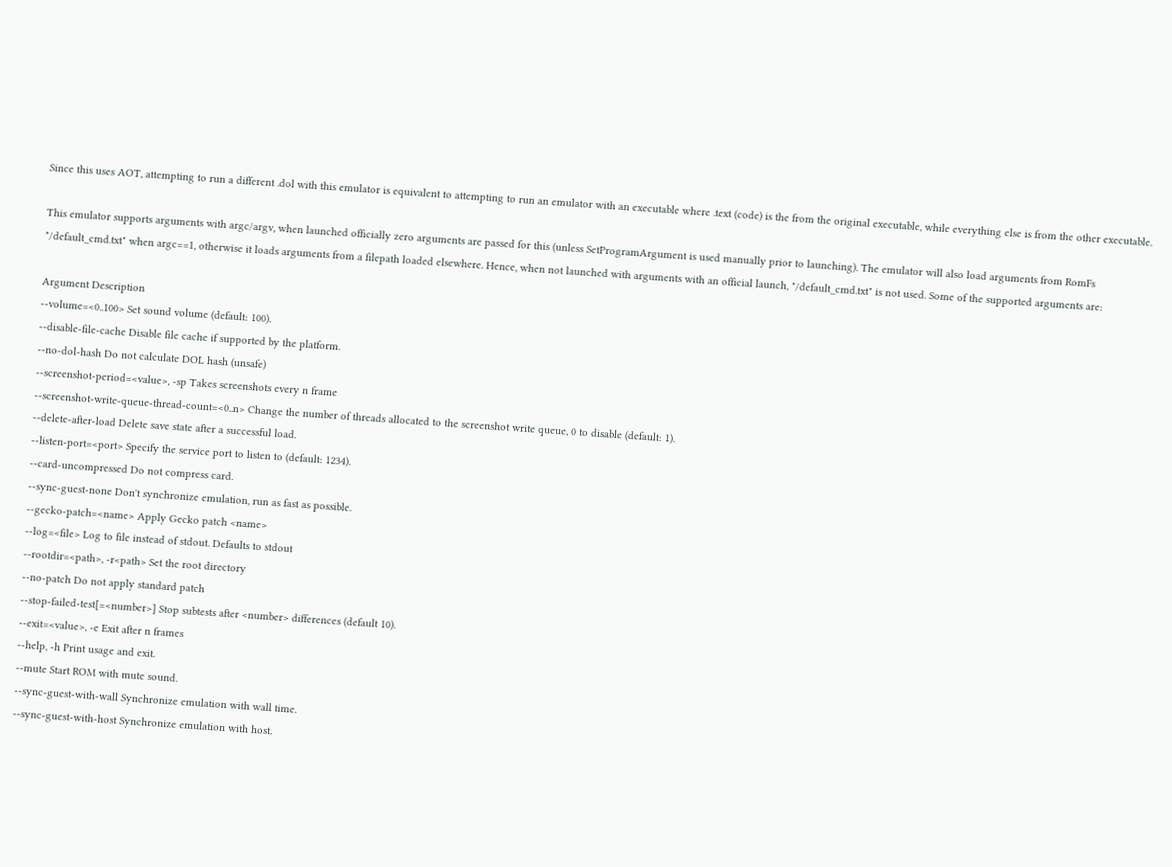Since this uses AOT, attempting to run a different .dol with this emulator is equivalent to attempting to run an emulator with an executable where .text (code) is the from the original executable, while everything else is from the other executable.

This emulator supports arguments with argc/argv, when launched officially zero arguments are passed for this (unless SetProgramArgument is used manually prior to launching). The emulator will also load arguments from RomFs "/default_cmd.txt" when argc==1, otherwise it loads arguments from a filepath loaded elsewhere. Hence, when not launched with arguments with an official launch, "/default_cmd.txt" is not used. Some of the supported arguments are:

Argument Description
--volume=<0..100> Set sound volume (default: 100).
--disable-file-cache Disable file cache if supported by the platform.
--no-dol-hash Do not calculate DOL hash (unsafe)
--screenshot-period=<value>, -sp Takes screenshots every n frame
--screenshot-write-queue-thread-count=<0..n> Change the number of threads allocated to the screenshot write queue, 0 to disable (default: 1).
--delete-after-load Delete save state after a successful load.
--listen-port=<port> Specify the service port to listen to (default: 1234).
--card-uncompressed Do not compress card.
--sync-guest-none Don't synchronize emulation, run as fast as possible.
--gecko-patch=<name> Apply Gecko patch <name>
--log=<file> Log to file instead of stdout. Defaults to stdout
--rootdir=<path>, -r<path> Set the root directory
--no-patch Do not apply standard patch
--stop-failed-test[=<number>] Stop subtests after <number> differences (default 10).
--exit=<value>, -e Exit after n frames
--help, -h Print usage and exit.
--mute Start ROM with mute sound.
--sync-guest-with-wall Synchronize emulation with wall time.
--sync-guest-with-host Synchronize emulation with host.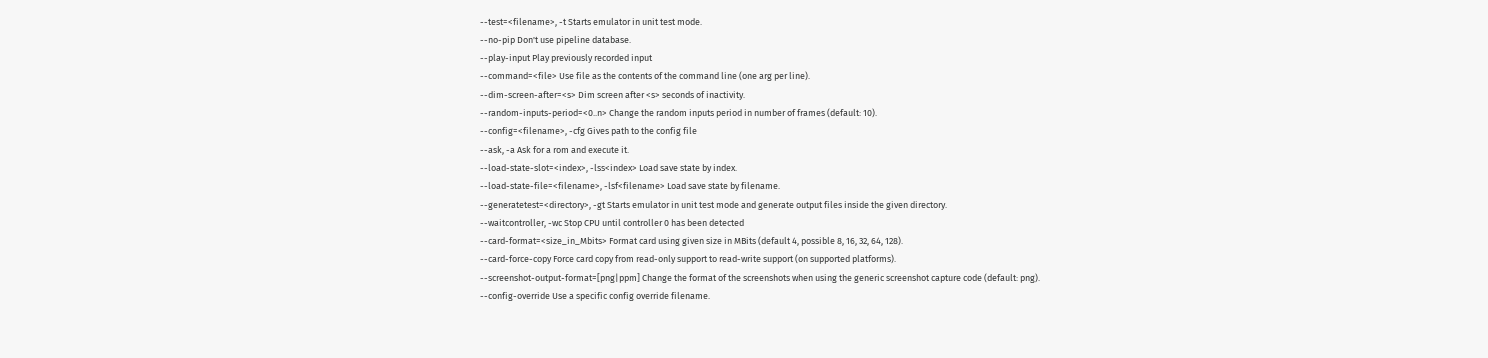--test=<filename>, -t Starts emulator in unit test mode.
--no-pip Don't use pipeline database.
--play-input Play previously recorded input
--command=<file> Use file as the contents of the command line (one arg per line).
--dim-screen-after=<s> Dim screen after <s> seconds of inactivity.
--random-inputs-period=<0..n> Change the random inputs period in number of frames (default: 10).
--config=<filename>, -cfg Gives path to the config file
--ask, -a Ask for a rom and execute it.
--load-state-slot=<index>, -lss<index> Load save state by index.
--load-state-file=<filename>, -lsf<filename> Load save state by filename.
--generatetest=<directory>, -gt Starts emulator in unit test mode and generate output files inside the given directory.
--waitcontroller, -wc Stop CPU until controller 0 has been detected
--card-format=<size_in_Mbits> Format card using given size in MBits (default 4, possible 8, 16, 32, 64, 128).
--card-force-copy Force card copy from read-only support to read-write support (on supported platforms).
--screenshot-output-format=[png|ppm] Change the format of the screenshots when using the generic screenshot capture code (default: png).
--config-override Use a specific config override filename.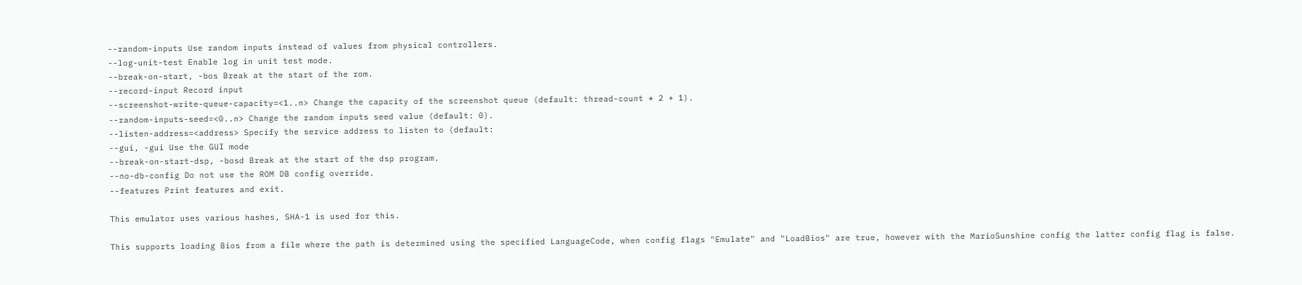--random-inputs Use random inputs instead of values from physical controllers.
--log-unit-test Enable log in unit test mode.
--break-on-start, -bos Break at the start of the rom.
--record-input Record input
--screenshot-write-queue-capacity=<1..n> Change the capacity of the screenshot queue (default: thread-count * 2 + 1).
--random-inputs-seed=<0..n> Change the random inputs seed value (default: 0).
--listen-address=<address> Specify the service address to listen to (default:
--gui, -gui Use the GUI mode
--break-on-start-dsp, -bosd Break at the start of the dsp program.
--no-db-config Do not use the ROM DB config override.
--features Print features and exit.

This emulator uses various hashes, SHA-1 is used for this.

This supports loading Bios from a file where the path is determined using the specified LanguageCode, when config flags "Emulate" and "LoadBios" are true, however with the MarioSunshine config the latter config flag is false.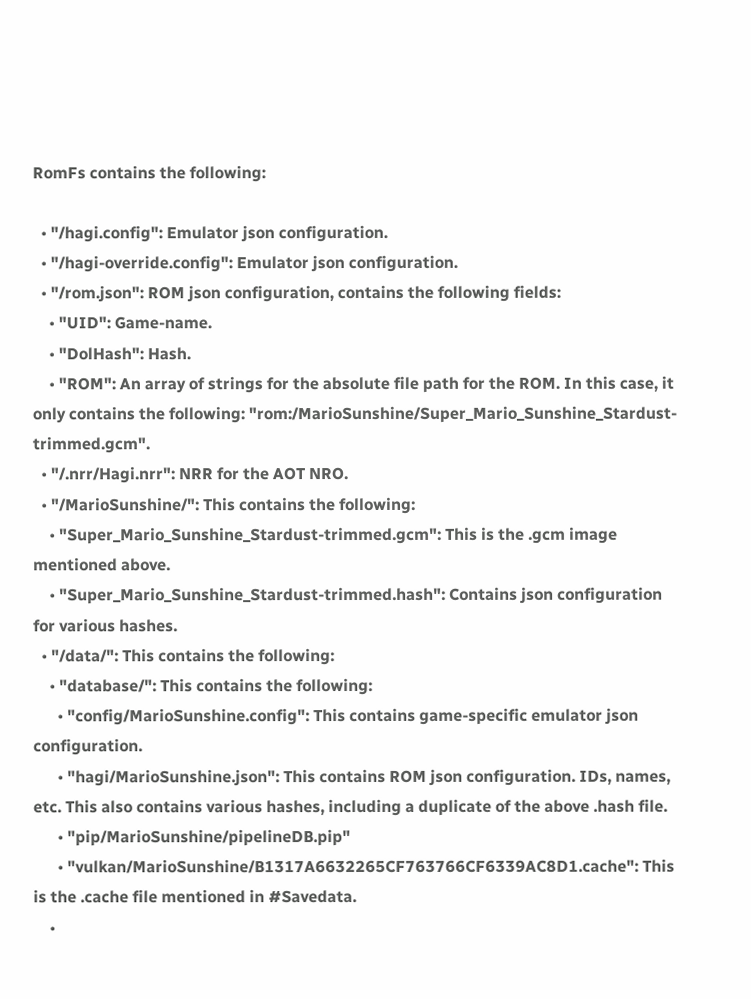RomFs contains the following:

  • "/hagi.config": Emulator json configuration.
  • "/hagi-override.config": Emulator json configuration.
  • "/rom.json": ROM json configuration, contains the following fields:
    • "UID": Game-name.
    • "DolHash": Hash.
    • "ROM": An array of strings for the absolute file path for the ROM. In this case, it only contains the following: "rom:/MarioSunshine/Super_Mario_Sunshine_Stardust-trimmed.gcm".
  • "/.nrr/Hagi.nrr": NRR for the AOT NRO.
  • "/MarioSunshine/": This contains the following:
    • "Super_Mario_Sunshine_Stardust-trimmed.gcm": This is the .gcm image mentioned above.
    • "Super_Mario_Sunshine_Stardust-trimmed.hash": Contains json configuration for various hashes.
  • "/data/": This contains the following:
    • "database/": This contains the following:
      • "config/MarioSunshine.config": This contains game-specific emulator json configuration.
      • "hagi/MarioSunshine.json": This contains ROM json configuration. IDs, names, etc. This also contains various hashes, including a duplicate of the above .hash file.
      • "pip/MarioSunshine/pipelineDB.pip"
      • "vulkan/MarioSunshine/B1317A6632265CF763766CF6339AC8D1.cache": This is the .cache file mentioned in #Savedata.
    •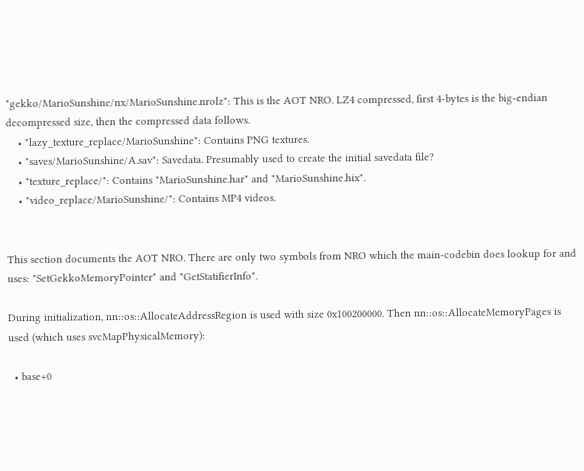"gekko/MarioSunshine/nx/MarioSunshine.nrolz": This is the AOT NRO. LZ4 compressed, first 4-bytes is the big-endian decompressed size, then the compressed data follows.
    • "lazy_texture_replace/MarioSunshine": Contains PNG textures.
    • "saves/MarioSunshine/A.sav": Savedata. Presumably used to create the initial savedata file?
    • "texture_replace/": Contains "MarioSunshine.har" and "MarioSunshine.hix".
    • "video_replace/MarioSunshine/": Contains MP4 videos.


This section documents the AOT NRO. There are only two symbols from NRO which the main-codebin does lookup for and uses: "SetGekkoMemoryPointer" and "GetStatifierInfo".

During initialization, nn::os::AllocateAddressRegion is used with size 0x100200000. Then nn::os::AllocateMemoryPages is used (which uses svcMapPhysicalMemory):

  • base+0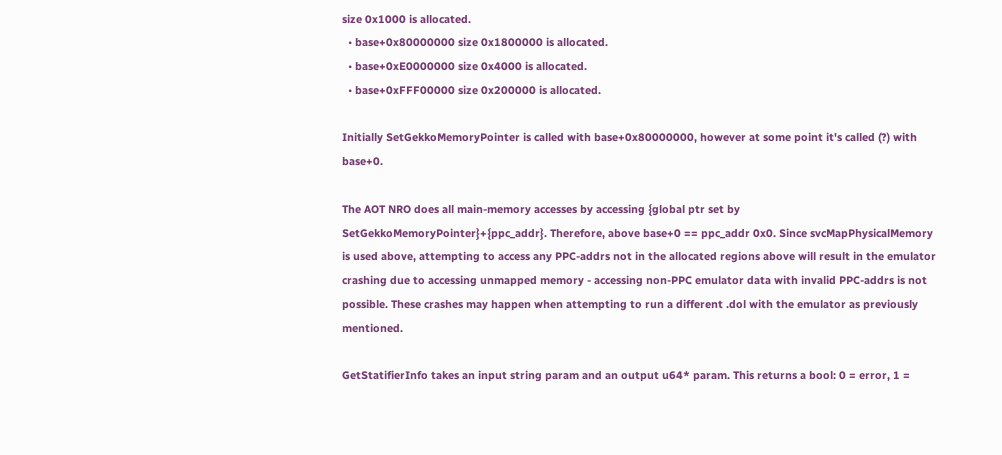size 0x1000 is allocated.
  • base+0x80000000 size 0x1800000 is allocated.
  • base+0xE0000000 size 0x4000 is allocated.
  • base+0xFFF00000 size 0x200000 is allocated.

Initially SetGekkoMemoryPointer is called with base+0x80000000, however at some point it's called (?) with base+0.

The AOT NRO does all main-memory accesses by accessing {global ptr set by SetGekkoMemoryPointer}+{ppc_addr}. Therefore, above base+0 == ppc_addr 0x0. Since svcMapPhysicalMemory is used above, attempting to access any PPC-addrs not in the allocated regions above will result in the emulator crashing due to accessing unmapped memory - accessing non-PPC emulator data with invalid PPC-addrs is not possible. These crashes may happen when attempting to run a different .dol with the emulator as previously mentioned.

GetStatifierInfo takes an input string param and an output u64* param. This returns a bool: 0 = error, 1 =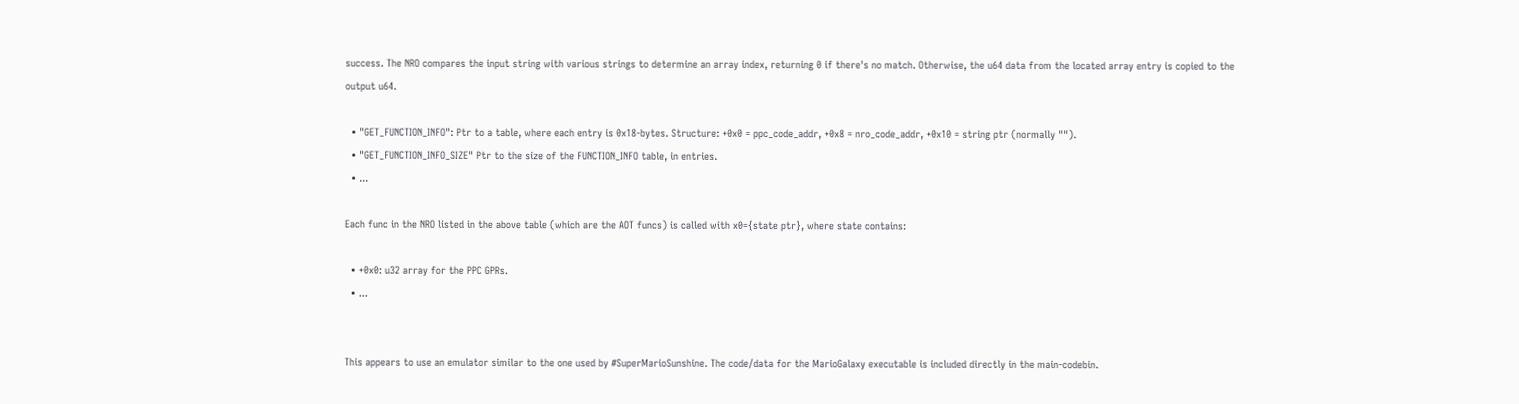success. The NRO compares the input string with various strings to determine an array index, returning 0 if there's no match. Otherwise, the u64 data from the located array entry is copied to the output u64.

  • "GET_FUNCTION_INFO": Ptr to a table, where each entry is 0x18-bytes. Structure: +0x0 = ppc_code_addr, +0x8 = nro_code_addr, +0x10 = string ptr (normally "").
  • "GET_FUNCTION_INFO_SIZE" Ptr to the size of the FUNCTION_INFO table, in entries.
  • ...

Each func in the NRO listed in the above table (which are the AOT funcs) is called with x0={state ptr}, where state contains:

  • +0x0: u32 array for the PPC GPRs.
  • ...


This appears to use an emulator similar to the one used by #SuperMarioSunshine. The code/data for the MarioGalaxy executable is included directly in the main-codebin.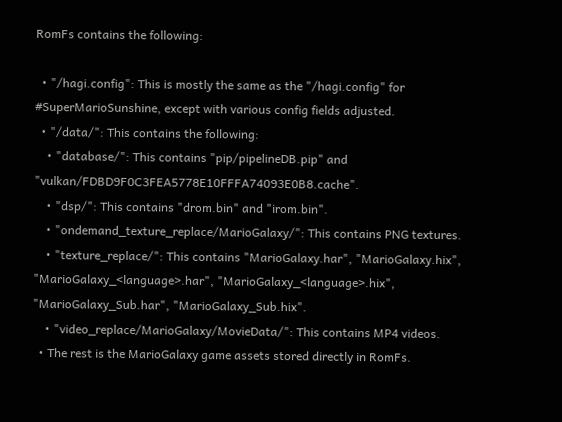RomFs contains the following:

  • "/hagi.config": This is mostly the same as the "/hagi.config" for #SuperMarioSunshine, except with various config fields adjusted.
  • "/data/": This contains the following:
    • "database/": This contains "pip/pipelineDB.pip" and "vulkan/FDBD9F0C3FEA5778E10FFFA74093E0B8.cache".
    • "dsp/": This contains "drom.bin" and "irom.bin".
    • "ondemand_texture_replace/MarioGalaxy/": This contains PNG textures.
    • "texture_replace/": This contains "MarioGalaxy.har", "MarioGalaxy.hix", "MarioGalaxy_<language>.har", "MarioGalaxy_<language>.hix", "MarioGalaxy_Sub.har", "MarioGalaxy_Sub.hix".
    • "video_replace/MarioGalaxy/MovieData/": This contains MP4 videos.
  • The rest is the MarioGalaxy game assets stored directly in RomFs.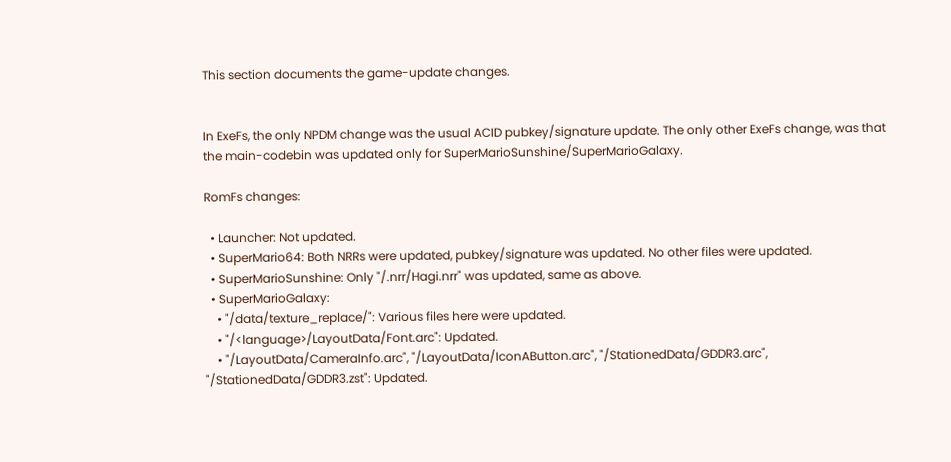This section documents the game-update changes.


In ExeFs, the only NPDM change was the usual ACID pubkey/signature update. The only other ExeFs change, was that the main-codebin was updated only for SuperMarioSunshine/SuperMarioGalaxy.

RomFs changes:

  • Launcher: Not updated.
  • SuperMario64: Both NRRs were updated, pubkey/signature was updated. No other files were updated.
  • SuperMarioSunshine: Only "/.nrr/Hagi.nrr" was updated, same as above.
  • SuperMarioGalaxy:
    • "/data/texture_replace/": Various files here were updated.
    • "/<language>/LayoutData/Font.arc": Updated.
    • "/LayoutData/CameraInfo.arc", "/LayoutData/IconAButton.arc", "/StationedData/GDDR3.arc", "/StationedData/GDDR3.zst": Updated.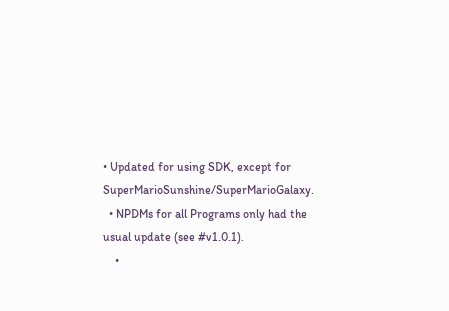• Updated for using SDK, except for SuperMarioSunshine/SuperMarioGalaxy.
  • NPDMs for all Programs only had the usual update (see #v1.0.1).
    •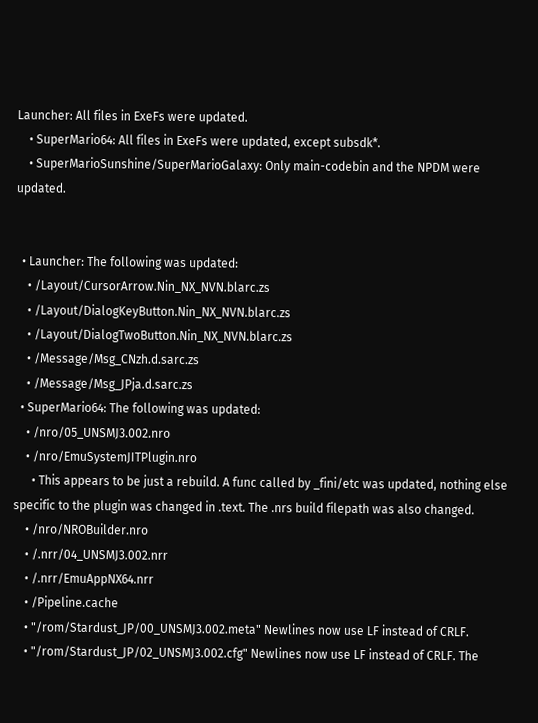Launcher: All files in ExeFs were updated.
    • SuperMario64: All files in ExeFs were updated, except subsdk*.
    • SuperMarioSunshine/SuperMarioGalaxy: Only main-codebin and the NPDM were updated.


  • Launcher: The following was updated:
    • /Layout/CursorArrow.Nin_NX_NVN.blarc.zs
    • /Layout/DialogKeyButton.Nin_NX_NVN.blarc.zs
    • /Layout/DialogTwoButton.Nin_NX_NVN.blarc.zs
    • /Message/Msg_CNzh.d.sarc.zs
    • /Message/Msg_JPja.d.sarc.zs
  • SuperMario64: The following was updated:
    • /nro/05_UNSMJ3.002.nro
    • /nro/EmuSystemJITPlugin.nro
      • This appears to be just a rebuild. A func called by _fini/etc was updated, nothing else specific to the plugin was changed in .text. The .nrs build filepath was also changed.
    • /nro/NROBuilder.nro
    • /.nrr/04_UNSMJ3.002.nrr
    • /.nrr/EmuAppNX64.nrr
    • /Pipeline.cache
    • "/rom/Stardust_JP/00_UNSMJ3.002.meta" Newlines now use LF instead of CRLF.
    • "/rom/Stardust_JP/02_UNSMJ3.002.cfg" Newlines now use LF instead of CRLF. The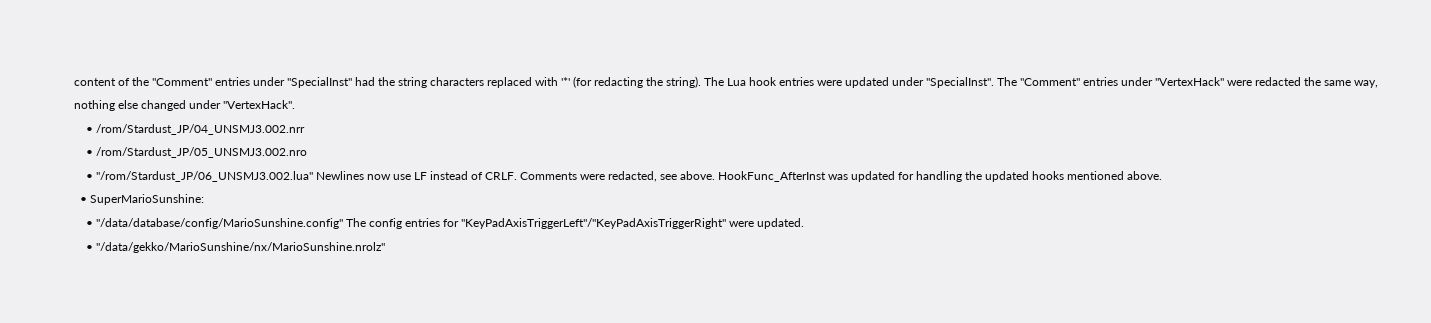content of the "Comment" entries under "SpecialInst" had the string characters replaced with '*' (for redacting the string). The Lua hook entries were updated under "SpecialInst". The "Comment" entries under "VertexHack" were redacted the same way, nothing else changed under "VertexHack".
    • /rom/Stardust_JP/04_UNSMJ3.002.nrr
    • /rom/Stardust_JP/05_UNSMJ3.002.nro
    • "/rom/Stardust_JP/06_UNSMJ3.002.lua" Newlines now use LF instead of CRLF. Comments were redacted, see above. HookFunc_AfterInst was updated for handling the updated hooks mentioned above.
  • SuperMarioSunshine:
    • "/data/database/config/MarioSunshine.config" The config entries for "KeyPadAxisTriggerLeft"/"KeyPadAxisTriggerRight" were updated.
    • "/data/gekko/MarioSunshine/nx/MarioSunshine.nrolz"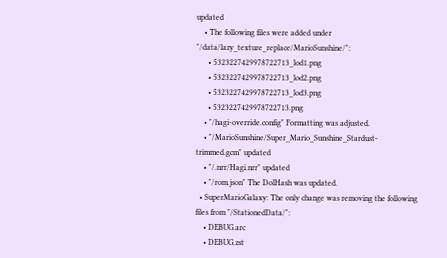updated
    • The following files were added under "/data/lazy_texture_replace/MarioSunshine/":
      • 5323227429978722713_lod1.png
      • 5323227429978722713_lod2.png
      • 5323227429978722713_lod3.png
      • 5323227429978722713.png
    • "/hagi-override.config" Formatting was adjusted.
    • "/MarioSunshine/Super_Mario_Sunshine_Stardust-trimmed.gcm" updated
    • "/.nrr/Hagi.nrr" updated
    • "/rom.json" The DolHash was updated.
  • SuperMarioGalaxy: The only change was removing the following files from "/StationedData/":
    • DEBUG.arc
    • DEBUG.zst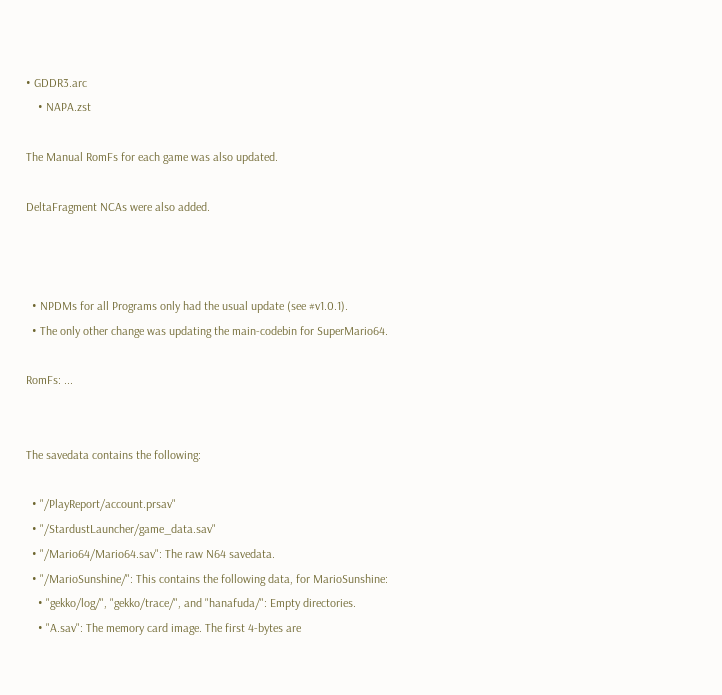• GDDR3.arc
    • NAPA.zst

The Manual RomFs for each game was also updated.

DeltaFragment NCAs were also added.



  • NPDMs for all Programs only had the usual update (see #v1.0.1).
  • The only other change was updating the main-codebin for SuperMario64.

RomFs: ...


The savedata contains the following:

  • "/PlayReport/account.prsav"
  • "/StardustLauncher/game_data.sav"
  • "/Mario64/Mario64.sav": The raw N64 savedata.
  • "/MarioSunshine/": This contains the following data, for MarioSunshine:
    • "gekko/log/", "gekko/trace/", and "hanafuda/": Empty directories.
    • "A.sav": The memory card image. The first 4-bytes are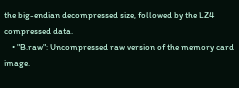the big-endian decompressed size, followed by the LZ4 compressed data.
    • "B.raw": Uncompressed raw version of the memory card image.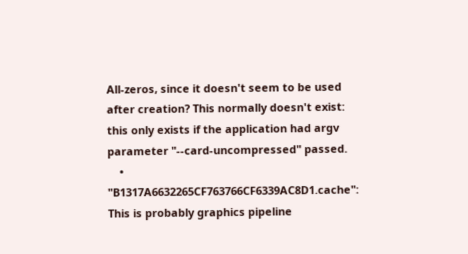All-zeros, since it doesn't seem to be used after creation? This normally doesn't exist: this only exists if the application had argv parameter "--card-uncompressed" passed.
    • "B1317A6632265CF763766CF6339AC8D1.cache": This is probably graphics pipeline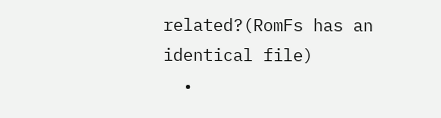related?(RomFs has an identical file)
  •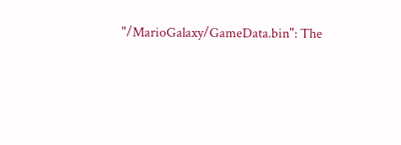"/MarioGalaxy/GameData.bin": The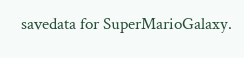savedata for SuperMarioGalaxy.